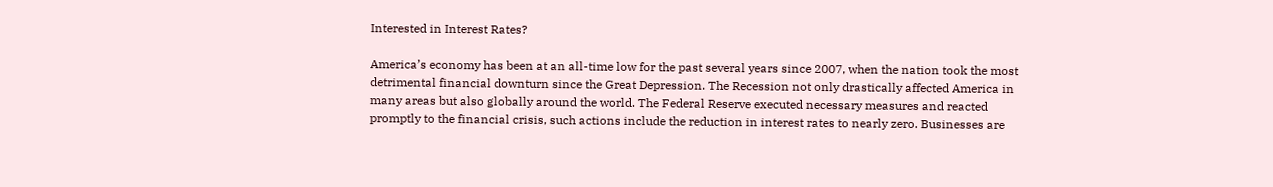Interested in Interest Rates?

America’s economy has been at an all-time low for the past several years since 2007, when the nation took the most detrimental financial downturn since the Great Depression. The Recession not only drastically affected America in many areas but also globally around the world. The Federal Reserve executed necessary measures and reacted promptly to the financial crisis, such actions include the reduction in interest rates to nearly zero. Businesses are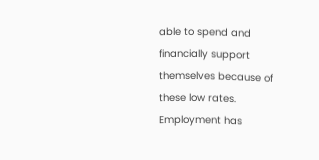able to spend and financially support themselves because of these low rates. Employment has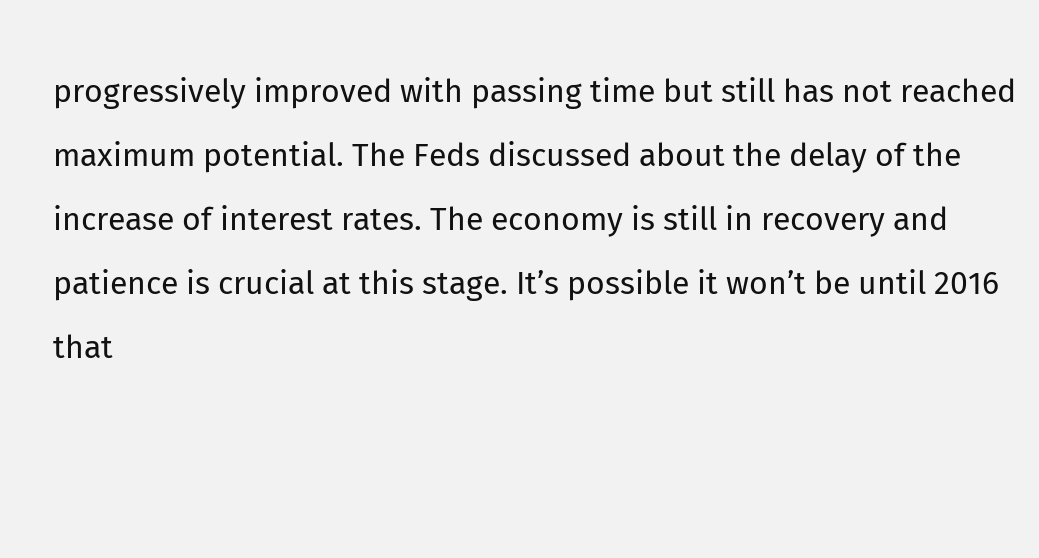progressively improved with passing time but still has not reached maximum potential. The Feds discussed about the delay of the increase of interest rates. The economy is still in recovery and patience is crucial at this stage. It’s possible it won’t be until 2016 that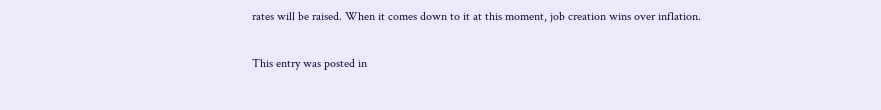rates will be raised. When it comes down to it at this moment, job creation wins over inflation.

This entry was posted in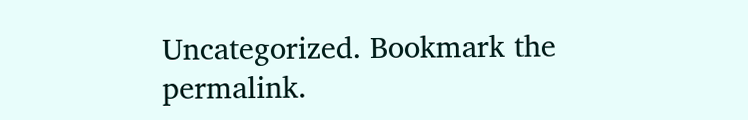Uncategorized. Bookmark the permalink.